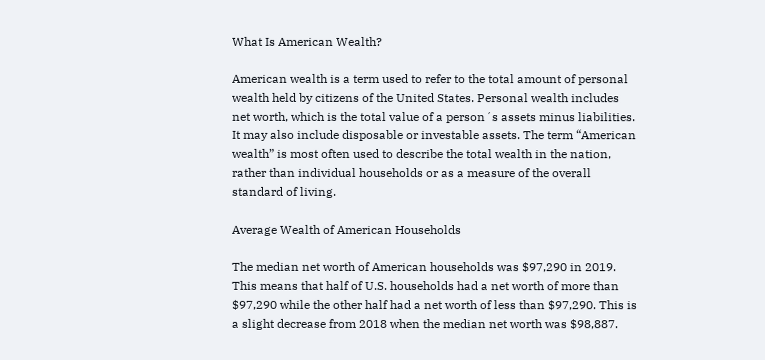What Is American Wealth?

American wealth is a term used to refer to the total amount of personal wealth held by citizens of the United States. Personal wealth includes net worth, which is the total value of a person´s assets minus liabilities. It may also include disposable or investable assets. The term “American wealth” is most often used to describe the total wealth in the nation, rather than individual households or as a measure of the overall standard of living.

Average Wealth of American Households

The median net worth of American households was $97,290 in 2019. This means that half of U.S. households had a net worth of more than $97,290 while the other half had a net worth of less than $97,290. This is a slight decrease from 2018 when the median net worth was $98,887.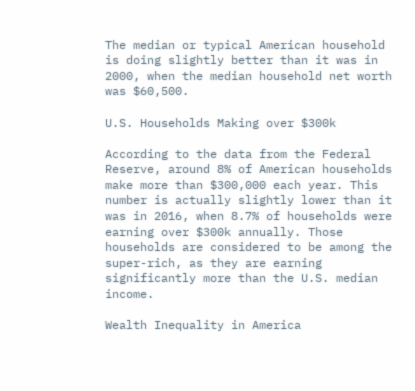The median or typical American household is doing slightly better than it was in 2000, when the median household net worth was $60,500.

U.S. Households Making over $300k

According to the data from the Federal Reserve, around 8% of American households make more than $300,000 each year. This number is actually slightly lower than it was in 2016, when 8.7% of households were earning over $300k annually. Those households are considered to be among the super-rich, as they are earning significantly more than the U.S. median income.

Wealth Inequality in America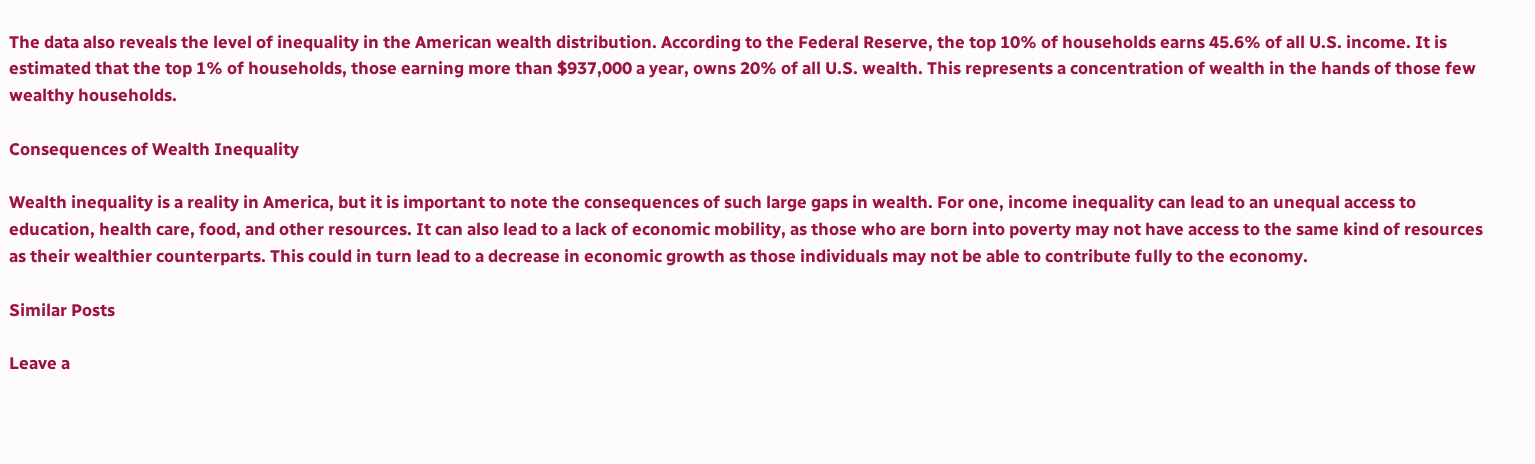The data also reveals the level of inequality in the American wealth distribution. According to the Federal Reserve, the top 10% of households earns 45.6% of all U.S. income. It is estimated that the top 1% of households, those earning more than $937,000 a year, owns 20% of all U.S. wealth. This represents a concentration of wealth in the hands of those few wealthy households.

Consequences of Wealth Inequality

Wealth inequality is a reality in America, but it is important to note the consequences of such large gaps in wealth. For one, income inequality can lead to an unequal access to education, health care, food, and other resources. It can also lead to a lack of economic mobility, as those who are born into poverty may not have access to the same kind of resources as their wealthier counterparts. This could in turn lead to a decrease in economic growth as those individuals may not be able to contribute fully to the economy.

Similar Posts

Leave a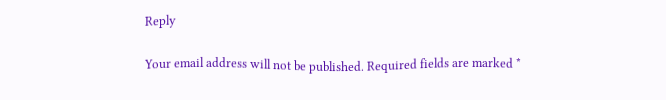Reply

Your email address will not be published. Required fields are marked *